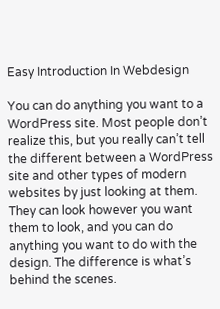Easy Introduction In Webdesign

You can do anything you want to a WordPress site. Most people don’t realize this, but you really can’t tell the different between a WordPress site and other types of modern websites by just looking at them. They can look however you want them to look, and you can do anything you want to do with the design. The difference is what’s behind the scenes.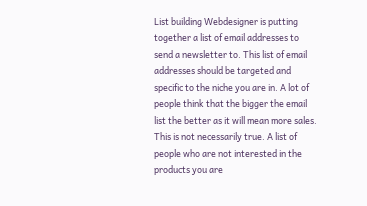List building Webdesigner is putting together a list of email addresses to send a newsletter to. This list of email addresses should be targeted and specific to the niche you are in. A lot of people think that the bigger the email list the better as it will mean more sales. This is not necessarily true. A list of people who are not interested in the products you are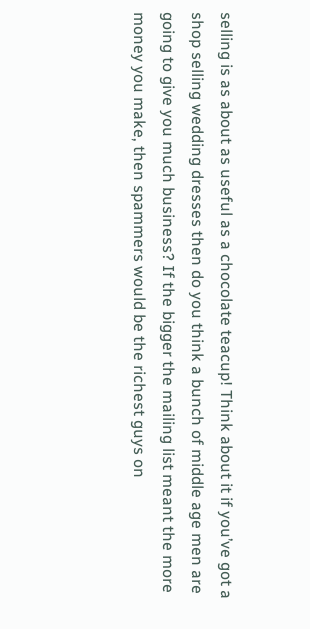selling is as about as useful as a chocolate teacup! Think about it if you’ve got a shop selling wedding dresses then do you think a bunch of middle age men are going to give you much business? If the bigger the mailing list meant the more money you make, then spammers would be the richest guys on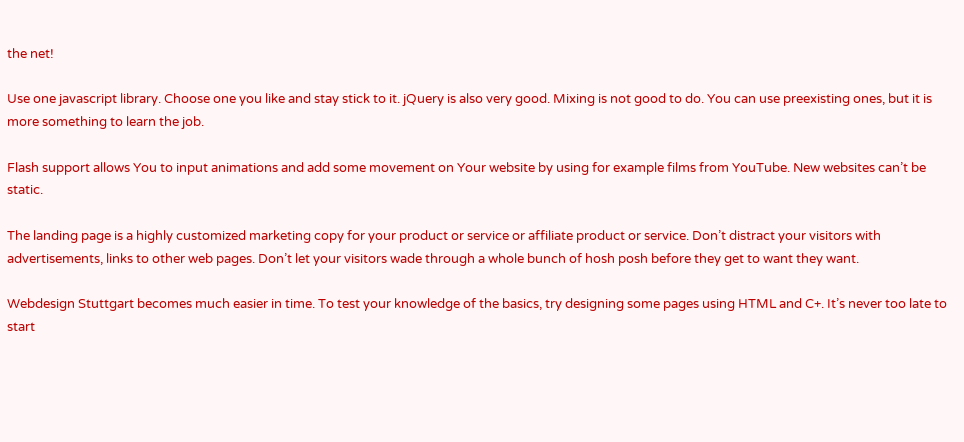the net!

Use one javascript library. Choose one you like and stay stick to it. jQuery is also very good. Mixing is not good to do. You can use preexisting ones, but it is more something to learn the job.

Flash support allows You to input animations and add some movement on Your website by using for example films from YouTube. New websites can’t be static.

The landing page is a highly customized marketing copy for your product or service or affiliate product or service. Don’t distract your visitors with advertisements, links to other web pages. Don’t let your visitors wade through a whole bunch of hosh posh before they get to want they want.

Webdesign Stuttgart becomes much easier in time. To test your knowledge of the basics, try designing some pages using HTML and C+. It’s never too late to start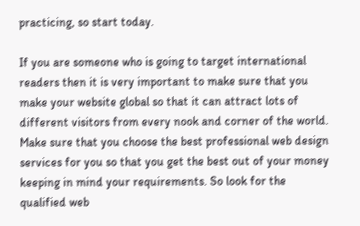practicing, so start today.

If you are someone who is going to target international readers then it is very important to make sure that you make your website global so that it can attract lots of different visitors from every nook and corner of the world. Make sure that you choose the best professional web design services for you so that you get the best out of your money keeping in mind your requirements. So look for the qualified web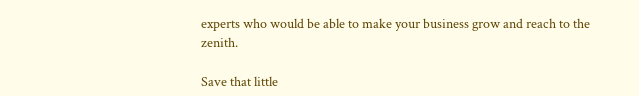experts who would be able to make your business grow and reach to the zenith.

Save that little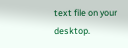text file on your desktop.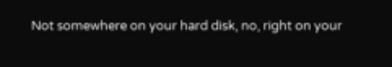Not somewhere on your hard disk, no, right on your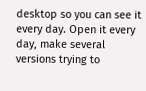desktop so you can see it every day. Open it every day, make several versions trying to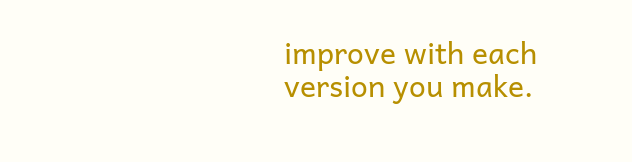improve with each version you make.